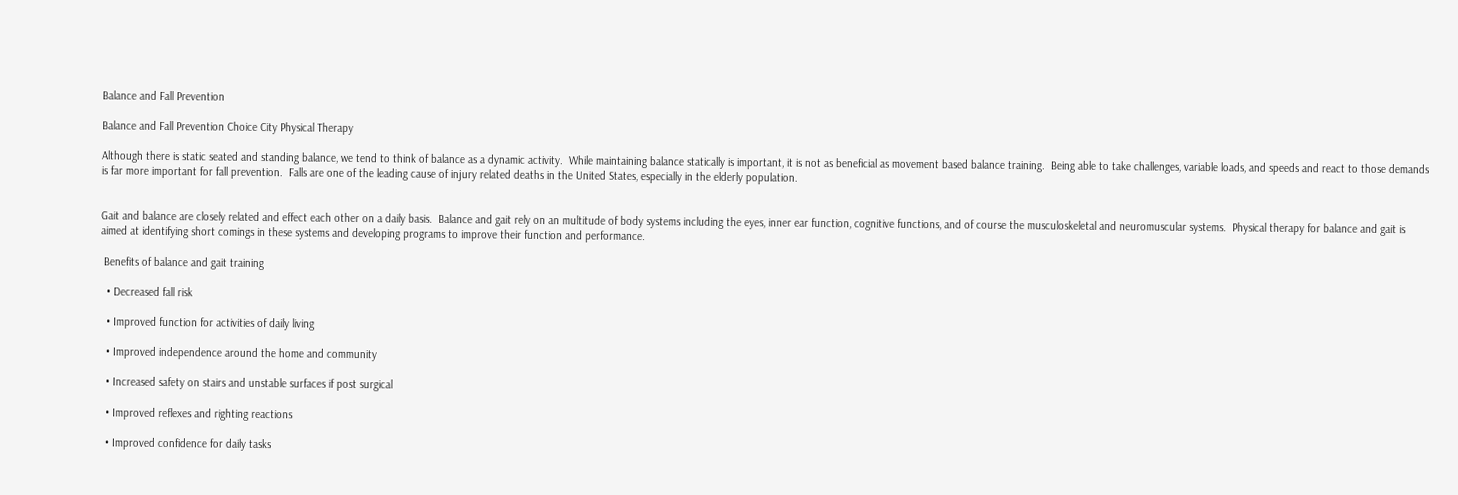Balance and Fall Prevention

Balance and Fall Prevention Choice City Physical Therapy

Although there is static seated and standing balance, we tend to think of balance as a dynamic activity.  While maintaining balance statically is important, it is not as beneficial as movement based balance training.  Being able to take challenges, variable loads, and speeds and react to those demands is far more important for fall prevention.  Falls are one of the leading cause of injury related deaths in the United States, especially in the elderly population.


Gait and balance are closely related and effect each other on a daily basis.  Balance and gait rely on an multitude of body systems including the eyes, inner ear function, cognitive functions, and of course the musculoskeletal and neuromuscular systems.  Physical therapy for balance and gait is aimed at identifying short comings in these systems and developing programs to improve their function and performance.

 Benefits of balance and gait training

  • Decreased fall risk

  • Improved function for activities of daily living

  • Improved independence around the home and community

  • Increased safety on stairs and unstable surfaces if post surgical

  • Improved reflexes and righting reactions

  • Improved confidence for daily tasks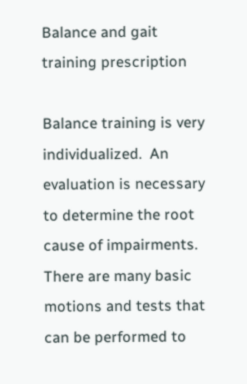Balance and gait training prescription

Balance training is very individualized.  An evaluation is necessary to determine the root cause of impairments.  There are many basic motions and tests that can be performed to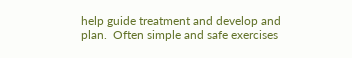help guide treatment and develop and plan.  Often simple and safe exercises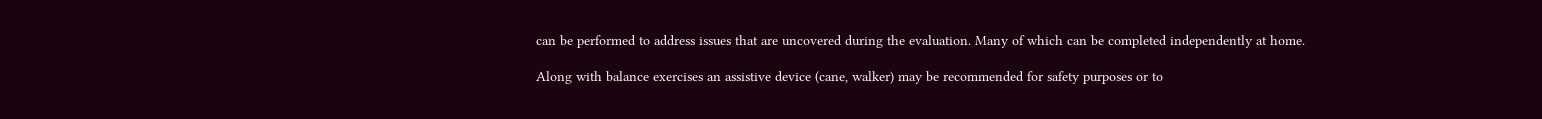can be performed to address issues that are uncovered during the evaluation. Many of which can be completed independently at home.

Along with balance exercises an assistive device (cane, walker) may be recommended for safety purposes or to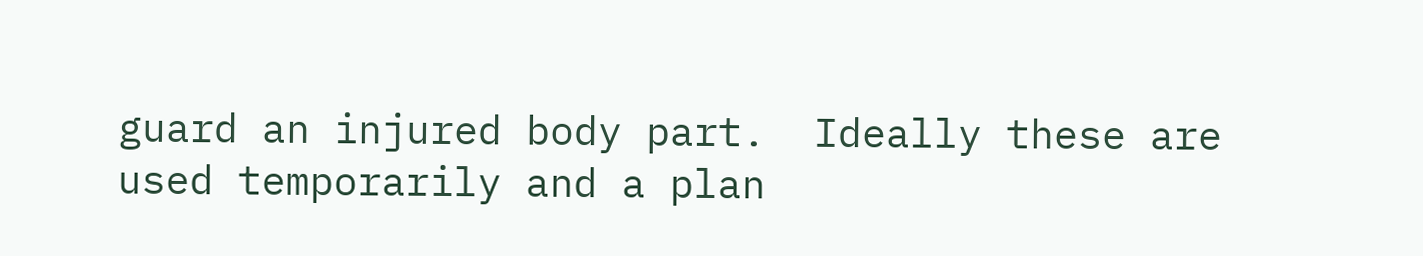guard an injured body part.  Ideally these are used temporarily and a plan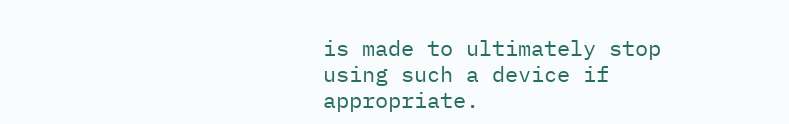is made to ultimately stop using such a device if appropriate.